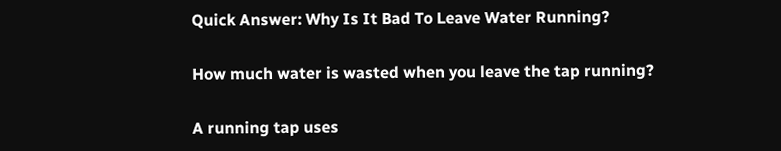Quick Answer: Why Is It Bad To Leave Water Running?

How much water is wasted when you leave the tap running?

A running tap uses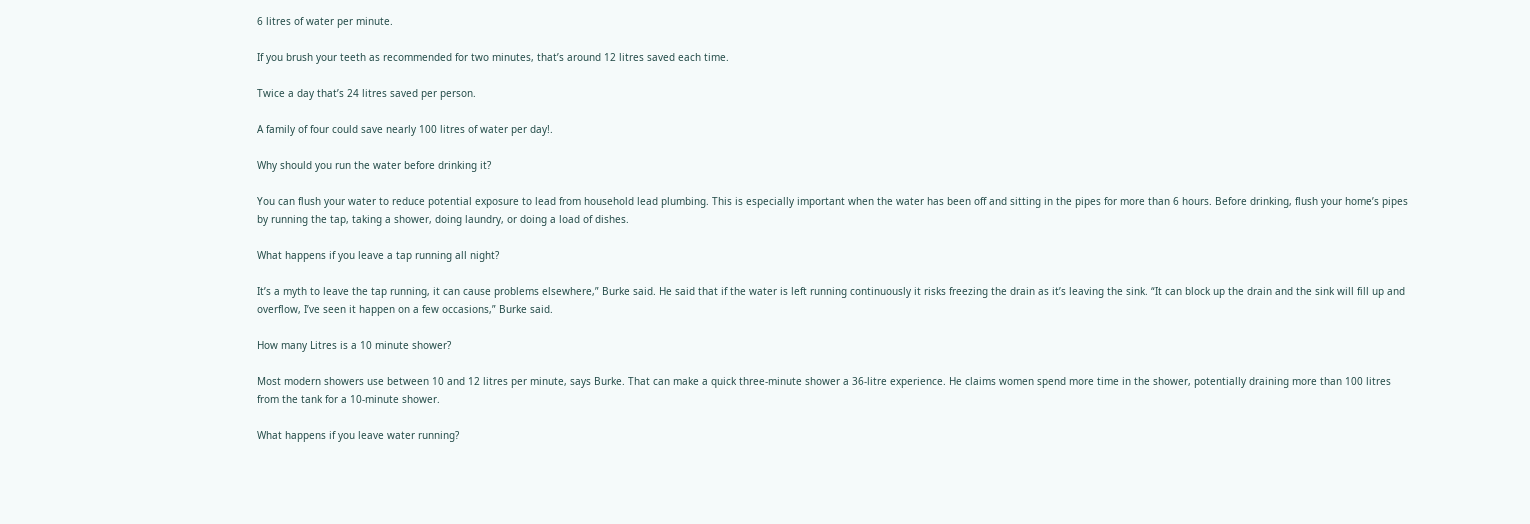6 litres of water per minute.

If you brush your teeth as recommended for two minutes, that’s around 12 litres saved each time.

Twice a day that’s 24 litres saved per person.

A family of four could save nearly 100 litres of water per day!.

Why should you run the water before drinking it?

You can flush your water to reduce potential exposure to lead from household lead plumbing. This is especially important when the water has been off and sitting in the pipes for more than 6 hours. Before drinking, flush your home’s pipes by running the tap, taking a shower, doing laundry, or doing a load of dishes.

What happens if you leave a tap running all night?

It’s a myth to leave the tap running, it can cause problems elsewhere,” Burke said. He said that if the water is left running continuously it risks freezing the drain as it’s leaving the sink. “It can block up the drain and the sink will fill up and overflow, I’ve seen it happen on a few occasions,” Burke said.

How many Litres is a 10 minute shower?

Most modern showers use between 10 and 12 litres per minute, says Burke. That can make a quick three-minute shower a 36-litre experience. He claims women spend more time in the shower, potentially draining more than 100 litres from the tank for a 10-minute shower.

What happens if you leave water running?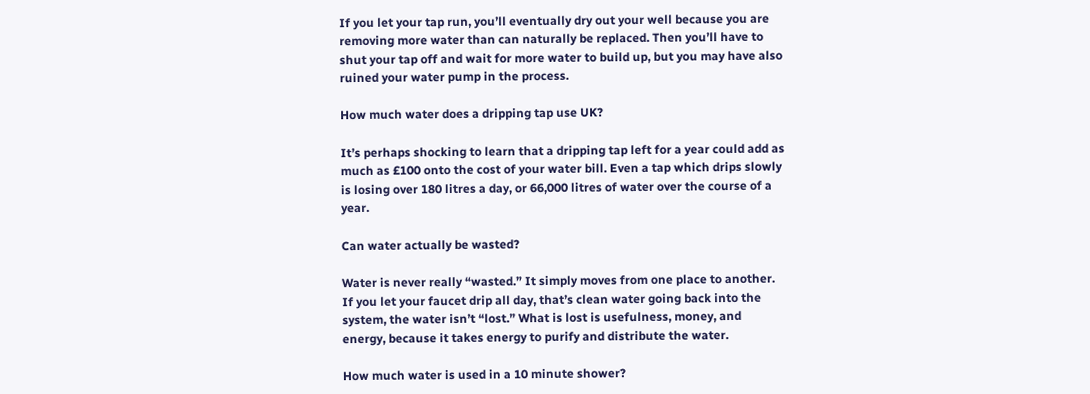If you let your tap run, you’ll eventually dry out your well because you are removing more water than can naturally be replaced. Then you’ll have to shut your tap off and wait for more water to build up, but you may have also ruined your water pump in the process.

How much water does a dripping tap use UK?

It’s perhaps shocking to learn that a dripping tap left for a year could add as much as £100 onto the cost of your water bill. Even a tap which drips slowly is losing over 180 litres a day, or 66,000 litres of water over the course of a year.

Can water actually be wasted?

Water is never really “wasted.” It simply moves from one place to another. If you let your faucet drip all day, that’s clean water going back into the system, the water isn’t “lost.” What is lost is usefulness, money, and energy, because it takes energy to purify and distribute the water.

How much water is used in a 10 minute shower?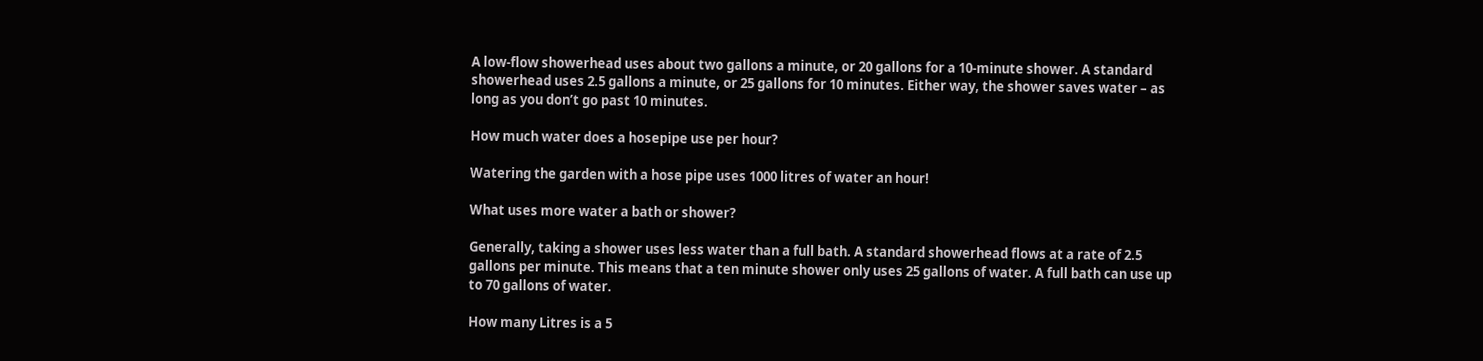A low-flow showerhead uses about two gallons a minute, or 20 gallons for a 10-minute shower. A standard showerhead uses 2.5 gallons a minute, or 25 gallons for 10 minutes. Either way, the shower saves water – as long as you don’t go past 10 minutes.

How much water does a hosepipe use per hour?

Watering the garden with a hose pipe uses 1000 litres of water an hour!

What uses more water a bath or shower?

Generally, taking a shower uses less water than a full bath. A standard showerhead flows at a rate of 2.5 gallons per minute. This means that a ten minute shower only uses 25 gallons of water. A full bath can use up to 70 gallons of water.

How many Litres is a 5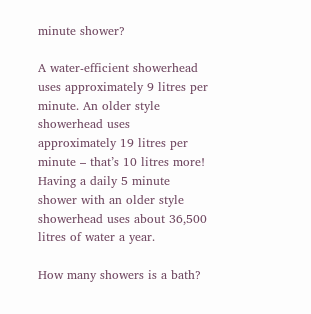minute shower?

A water-efficient showerhead uses approximately 9 litres per minute. An older style showerhead uses approximately 19 litres per minute – that’s 10 litres more! Having a daily 5 minute shower with an older style showerhead uses about 36,500 litres of water a year.

How many showers is a bath?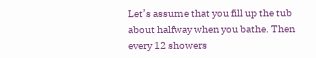Let’s assume that you fill up the tub about halfway when you bathe. Then every 12 showers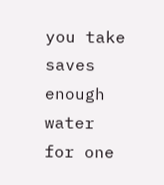you take saves enough water for one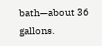bath—about 36 gallons.